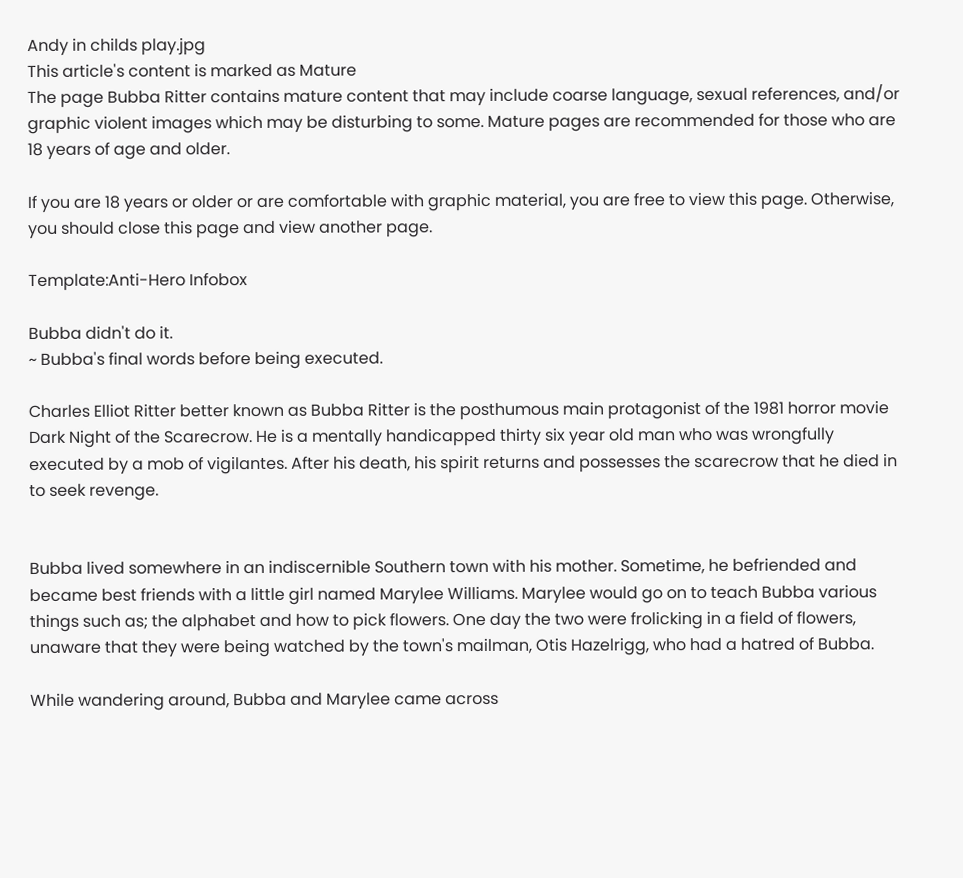Andy in childs play.jpg
This article's content is marked as Mature
The page Bubba Ritter contains mature content that may include coarse language, sexual references, and/or graphic violent images which may be disturbing to some. Mature pages are recommended for those who are 18 years of age and older.

If you are 18 years or older or are comfortable with graphic material, you are free to view this page. Otherwise, you should close this page and view another page.

Template:Anti-Hero Infobox

Bubba didn't do it.
~ Bubba's final words before being executed.

Charles Elliot Ritter better known as Bubba Ritter is the posthumous main protagonist of the 1981 horror movie Dark Night of the Scarecrow. He is a mentally handicapped thirty six year old man who was wrongfully executed by a mob of vigilantes. After his death, his spirit returns and possesses the scarecrow that he died in to seek revenge.


Bubba lived somewhere in an indiscernible Southern town with his mother. Sometime, he befriended and became best friends with a little girl named Marylee Williams. Marylee would go on to teach Bubba various things such as; the alphabet and how to pick flowers. One day the two were frolicking in a field of flowers, unaware that they were being watched by the town's mailman, Otis Hazelrigg, who had a hatred of Bubba.

While wandering around, Bubba and Marylee came across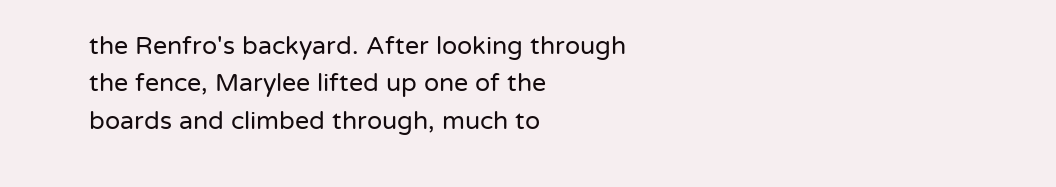the Renfro's backyard. After looking through the fence, Marylee lifted up one of the boards and climbed through, much to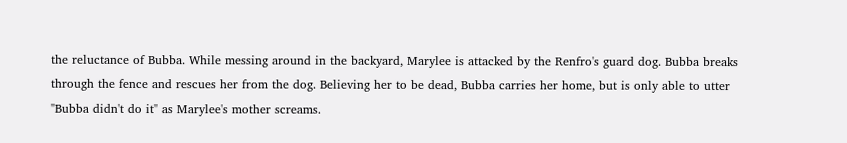the reluctance of Bubba. While messing around in the backyard, Marylee is attacked by the Renfro's guard dog. Bubba breaks through the fence and rescues her from the dog. Believing her to be dead, Bubba carries her home, but is only able to utter "Bubba didn't do it" as Marylee's mother screams.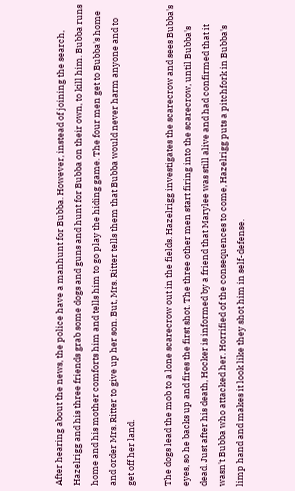After hearing about the news, the police have a manhunt for Bubba. However, instead of joining the search, Hazelrigg and his three friends grab some dogs and guns and hunt for Bubba on their own, to kill him. Bubba runs home and his mother comforts him and tells him to go play the hiding game. The four men get to Bubba's home and order Mrs. Ritter to give up her son. But, Mrs. Ritter tells them that Bubba would never harm anyone and to get off her land.

The dogs lead the mob to a lone scarecrow out in the fields. Hazelrigg investigates the scarecrow and sees Bubba's eyes, so he backs up and fires the first shot. The three other men start firing into the scarecrow, until Bubba's dead. Just after his death, Hocker is informed by a friend that Marylee was still alive and had confirmed that it wasn't Bubba who attacked her. Horrified of the consequences to come, Hazelrigg puts a pitchfork in Bubba's limp hand and makes it look like they shot him in self-defense.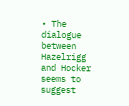• The dialogue between Hazelrigg and Hocker seems to suggest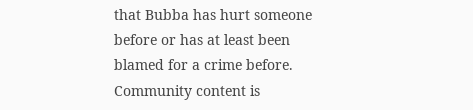that Bubba has hurt someone before or has at least been blamed for a crime before.
Community content is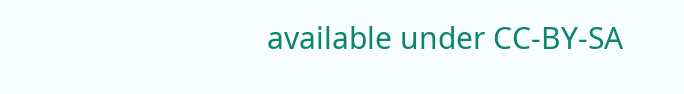available under CC-BY-SA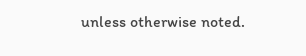unless otherwise noted.